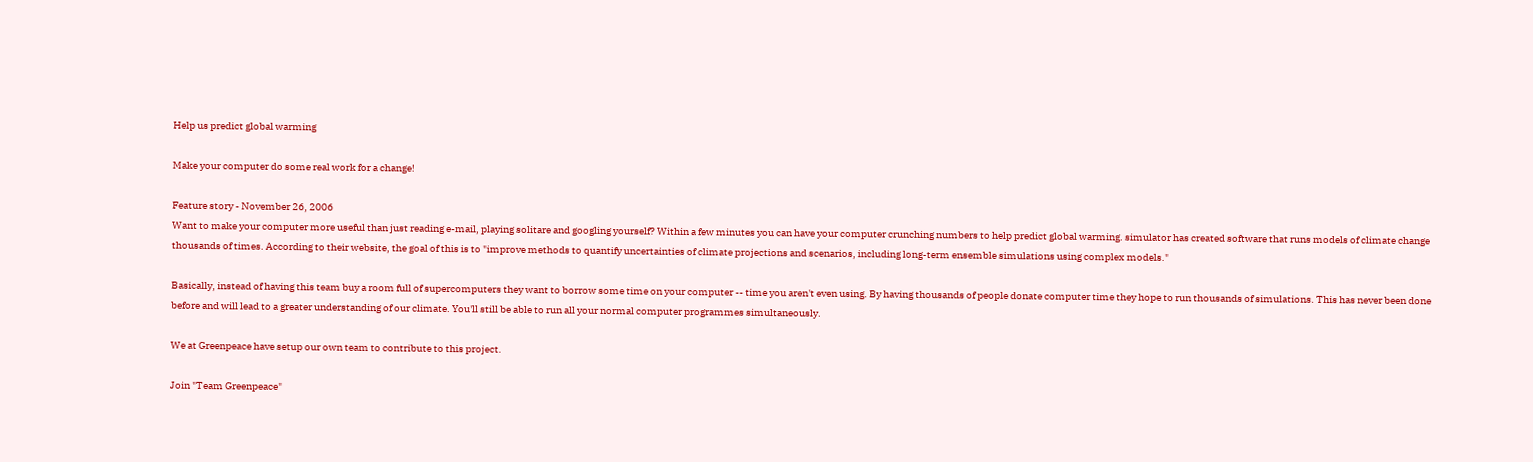Help us predict global warming

Make your computer do some real work for a change!

Feature story - November 26, 2006
Want to make your computer more useful than just reading e-mail, playing solitare and googling yourself? Within a few minutes you can have your computer crunching numbers to help predict global warming. simulator has created software that runs models of climate change thousands of times. According to their website, the goal of this is to "improve methods to quantify uncertainties of climate projections and scenarios, including long-term ensemble simulations using complex models."

Basically, instead of having this team buy a room full of supercomputers they want to borrow some time on your computer -- time you aren't even using. By having thousands of people donate computer time they hope to run thousands of simulations. This has never been done before and will lead to a greater understanding of our climate. You'll still be able to run all your normal computer programmes simultaneously.

We at Greenpeace have setup our own team to contribute to this project.

Join "Team Greenpeace"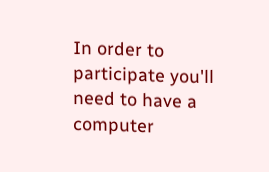In order to participate you'll need to have a computer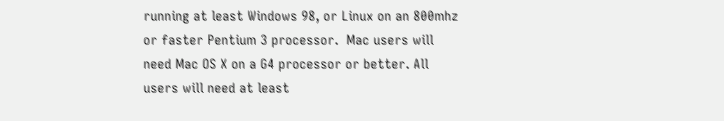running at least Windows 98, or Linux on an 800mhz or faster Pentium 3 processor.  Mac users will need Mac OS X on a G4 processor or better. All users will need at least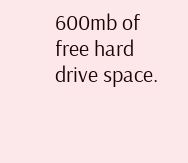600mb of free hard drive space.